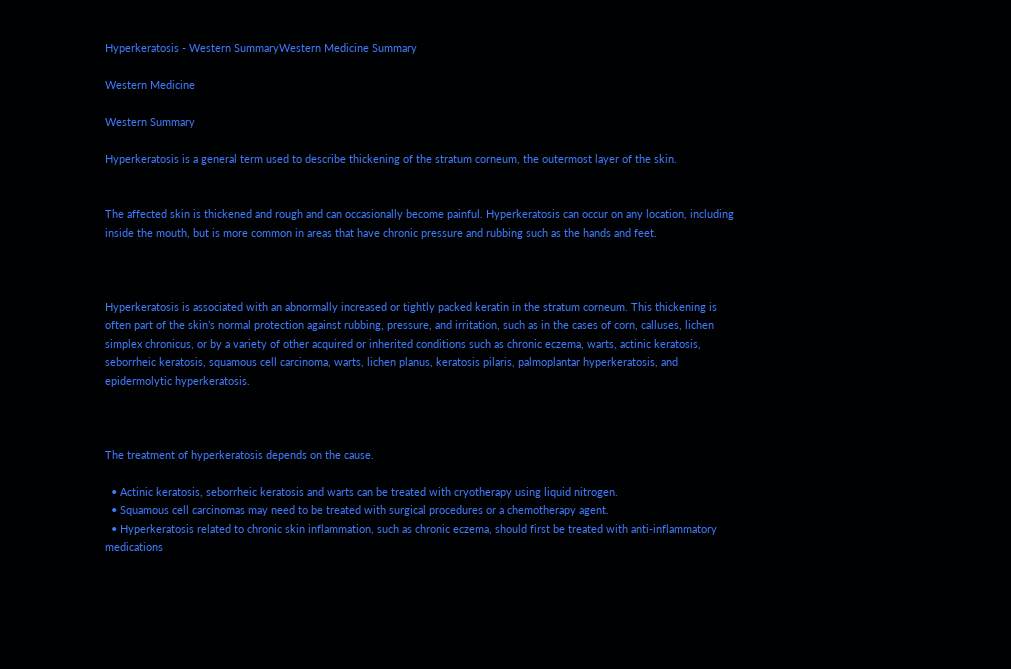Hyperkeratosis - Western SummaryWestern Medicine Summary

Western Medicine

Western Summary

Hyperkeratosis is a general term used to describe thickening of the stratum corneum, the outermost layer of the skin.


The affected skin is thickened and rough and can occasionally become painful. Hyperkeratosis can occur on any location, including inside the mouth, but is more common in areas that have chronic pressure and rubbing such as the hands and feet.



Hyperkeratosis is associated with an abnormally increased or tightly packed keratin in the stratum corneum. This thickening is often part of the skin’s normal protection against rubbing, pressure, and irritation, such as in the cases of corn, calluses, lichen simplex chronicus, or by a variety of other acquired or inherited conditions such as chronic eczema, warts, actinic keratosis, seborrheic keratosis, squamous cell carcinoma, warts, lichen planus, keratosis pilaris, palmoplantar hyperkeratosis, and epidermolytic hyperkeratosis.



The treatment of hyperkeratosis depends on the cause.

  • Actinic keratosis, seborrheic keratosis and warts can be treated with cryotherapy using liquid nitrogen.
  • Squamous cell carcinomas may need to be treated with surgical procedures or a chemotherapy agent.
  • Hyperkeratosis related to chronic skin inflammation, such as chronic eczema, should first be treated with anti-inflammatory medications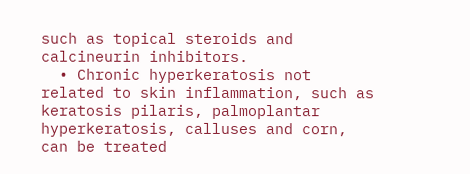such as topical steroids and calcineurin inhibitors.
  • Chronic hyperkeratosis not related to skin inflammation, such as keratosis pilaris, palmoplantar hyperkeratosis, calluses and corn, can be treated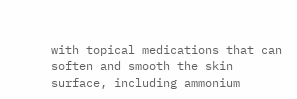with topical medications that can soften and smooth the skin surface, including ammonium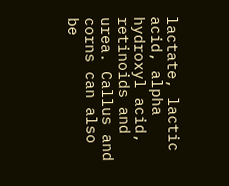lactate, lactic acid, alpha hydroxyl acid, retinoids and urea. Callus and corns can also be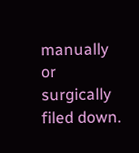manually or surgically filed down.